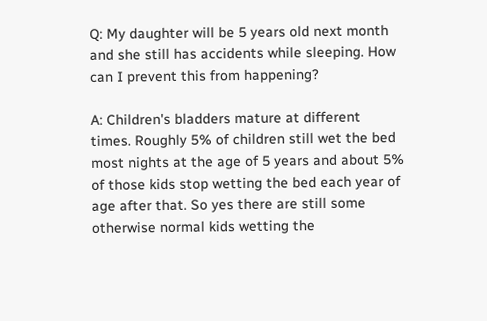Q: My daughter will be 5 years old next month and she still has accidents while sleeping. How can I prevent this from happening?

A: Children's bladders mature at different times. Roughly 5% of children still wet the bed most nights at the age of 5 years and about 5% of those kids stop wetting the bed each year of age after that. So yes there are still some otherwise normal kids wetting the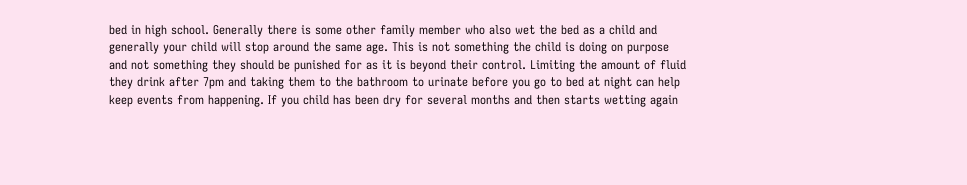bed in high school. Generally there is some other family member who also wet the bed as a child and generally your child will stop around the same age. This is not something the child is doing on purpose and not something they should be punished for as it is beyond their control. Limiting the amount of fluid they drink after 7pm and taking them to the bathroom to urinate before you go to bed at night can help keep events from happening. If you child has been dry for several months and then starts wetting again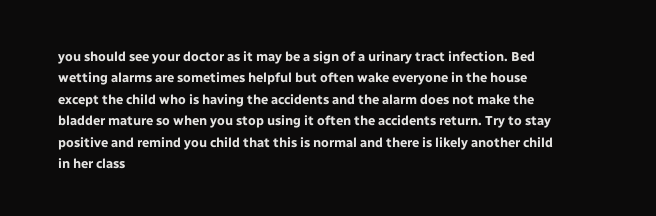you should see your doctor as it may be a sign of a urinary tract infection. Bed wetting alarms are sometimes helpful but often wake everyone in the house except the child who is having the accidents and the alarm does not make the bladder mature so when you stop using it often the accidents return. Try to stay positive and remind you child that this is normal and there is likely another child in her class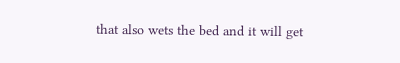that also wets the bed and it will get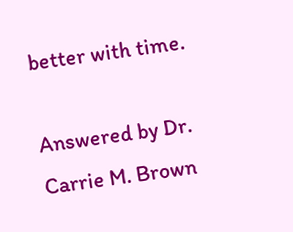better with time.

Answered by Dr. Carrie M. Brown